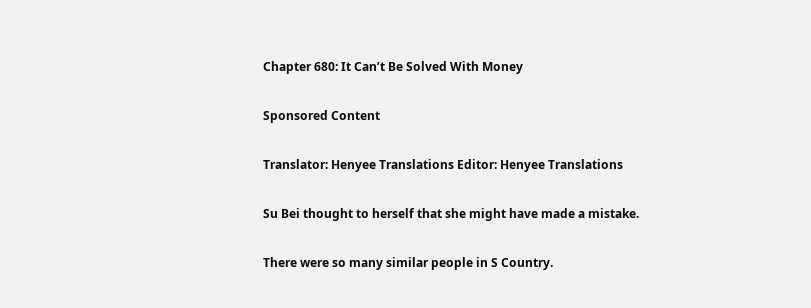Chapter 680: It Can’t Be Solved With Money

Sponsored Content

Translator: Henyee Translations Editor: Henyee Translations

Su Bei thought to herself that she might have made a mistake.

There were so many similar people in S Country.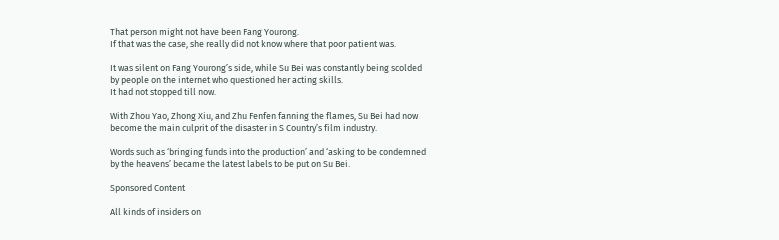That person might not have been Fang Yourong.
If that was the case, she really did not know where that poor patient was.

It was silent on Fang Yourong’s side, while Su Bei was constantly being scolded by people on the internet who questioned her acting skills.
It had not stopped till now.

With Zhou Yao, Zhong Xiu, and Zhu Fenfen fanning the flames, Su Bei had now become the main culprit of the disaster in S Country’s film industry.

Words such as ‘bringing funds into the production’ and ‘asking to be condemned by the heavens’ became the latest labels to be put on Su Bei.

Sponsored Content

All kinds of insiders on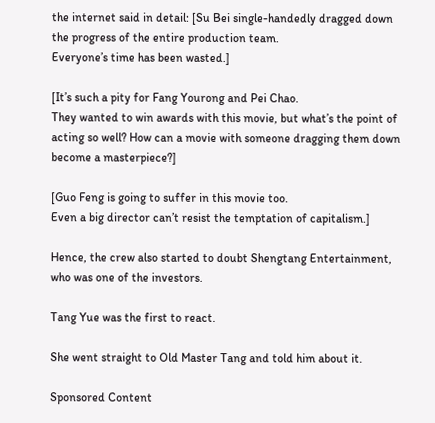the internet said in detail: [Su Bei single-handedly dragged down the progress of the entire production team.
Everyone’s time has been wasted.]

[It’s such a pity for Fang Yourong and Pei Chao.
They wanted to win awards with this movie, but what’s the point of acting so well? How can a movie with someone dragging them down become a masterpiece?]

[Guo Feng is going to suffer in this movie too.
Even a big director can’t resist the temptation of capitalism.]

Hence, the crew also started to doubt Shengtang Entertainment, who was one of the investors.

Tang Yue was the first to react.

She went straight to Old Master Tang and told him about it.

Sponsored Content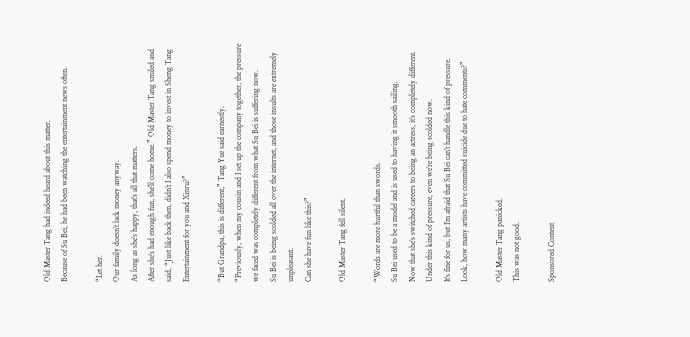Old Master Tang had indeed heard about this matter.
Because of Su Bei, he had been watching the entertainment news often.

“Let her.
Our family doesn’t lack money anyway.
As long as she’s happy, that’s all that matters.
After she’s had enough fun, she’ll come home.” Old Master Tang smiled and said, “Just like back then, didn’t I also spend money to invest in Sheng Tang Entertainment for you and Xinru?”

“But Grandpa, this is different,” Tang Yue said earnestly.
“Previously, when my cousin and I set up the company together, the pressure we faced was completely different from what Su Bei is suffering now.
Su Bei is being scolded all over the internet, and those insults are extremely unpleasant.
Can she have fun like this?”

Old Master Tang fell silent.

“Words are more hurtful than swords.
Su Bei used to be a model and is used to having it smooth sailing.
Now that she’s switched careers to being an actress, it’s completely different.
Under this kind of pressure, even we’re being scolded now.
It’s fine for us, but I’m afraid that Su Bei can’t handle this kind of pressure.
Look, how many artists have committed suicide due to hate comments?”

Old Master Tang panicked.
This was not good.

Sponsored Content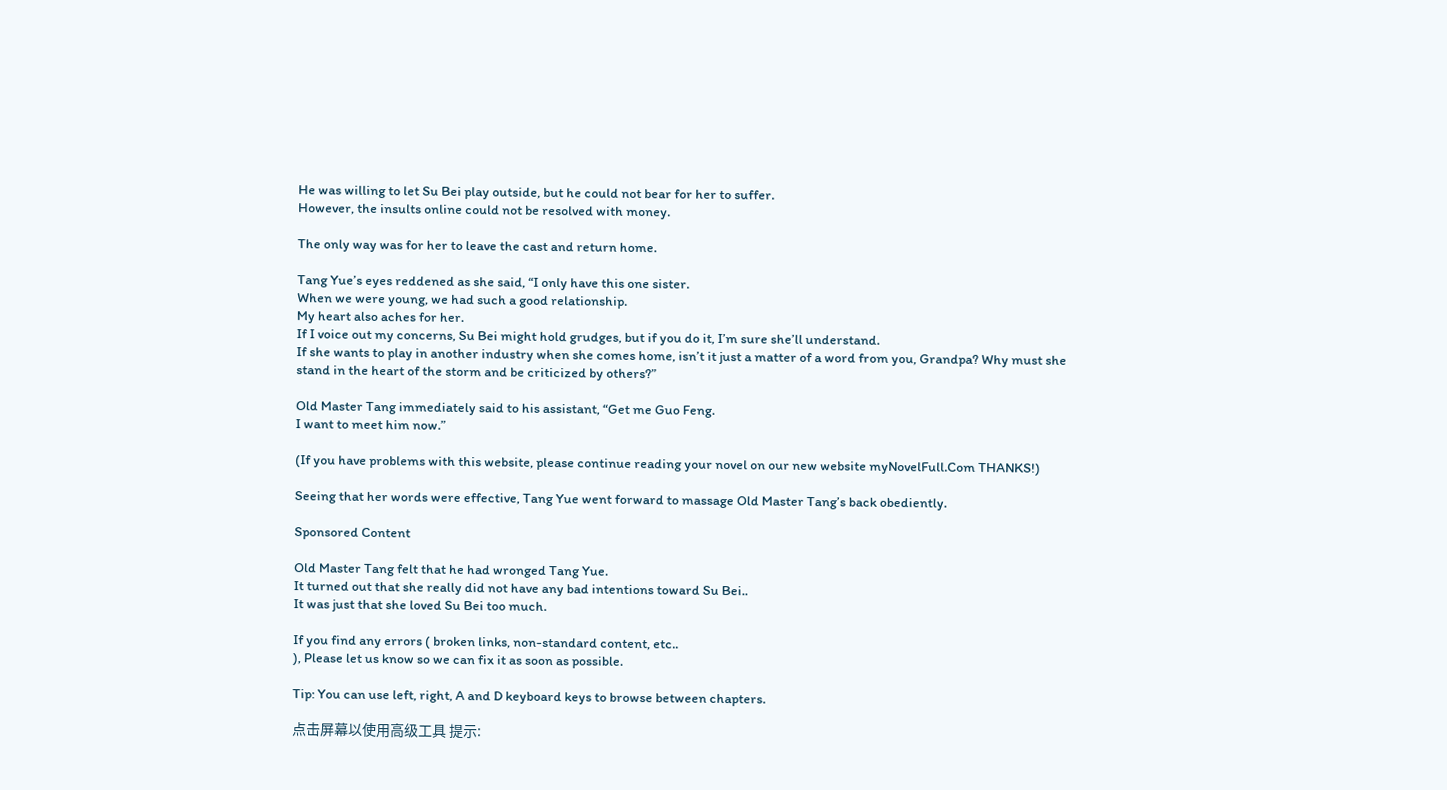He was willing to let Su Bei play outside, but he could not bear for her to suffer.
However, the insults online could not be resolved with money.

The only way was for her to leave the cast and return home.

Tang Yue’s eyes reddened as she said, “I only have this one sister.
When we were young, we had such a good relationship.
My heart also aches for her.
If I voice out my concerns, Su Bei might hold grudges, but if you do it, I’m sure she’ll understand.
If she wants to play in another industry when she comes home, isn’t it just a matter of a word from you, Grandpa? Why must she stand in the heart of the storm and be criticized by others?”

Old Master Tang immediately said to his assistant, “Get me Guo Feng.
I want to meet him now.”

(If you have problems with this website, please continue reading your novel on our new website myNovelFull.Com THANKS!)

Seeing that her words were effective, Tang Yue went forward to massage Old Master Tang’s back obediently.

Sponsored Content

Old Master Tang felt that he had wronged Tang Yue.
It turned out that she really did not have any bad intentions toward Su Bei..
It was just that she loved Su Bei too much.

If you find any errors ( broken links, non-standard content, etc..
), Please let us know so we can fix it as soon as possible.

Tip: You can use left, right, A and D keyboard keys to browse between chapters.

点击屏幕以使用高级工具 提示: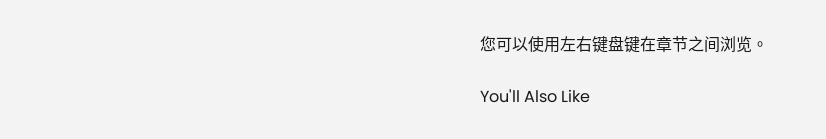您可以使用左右键盘键在章节之间浏览。

You'll Also Like